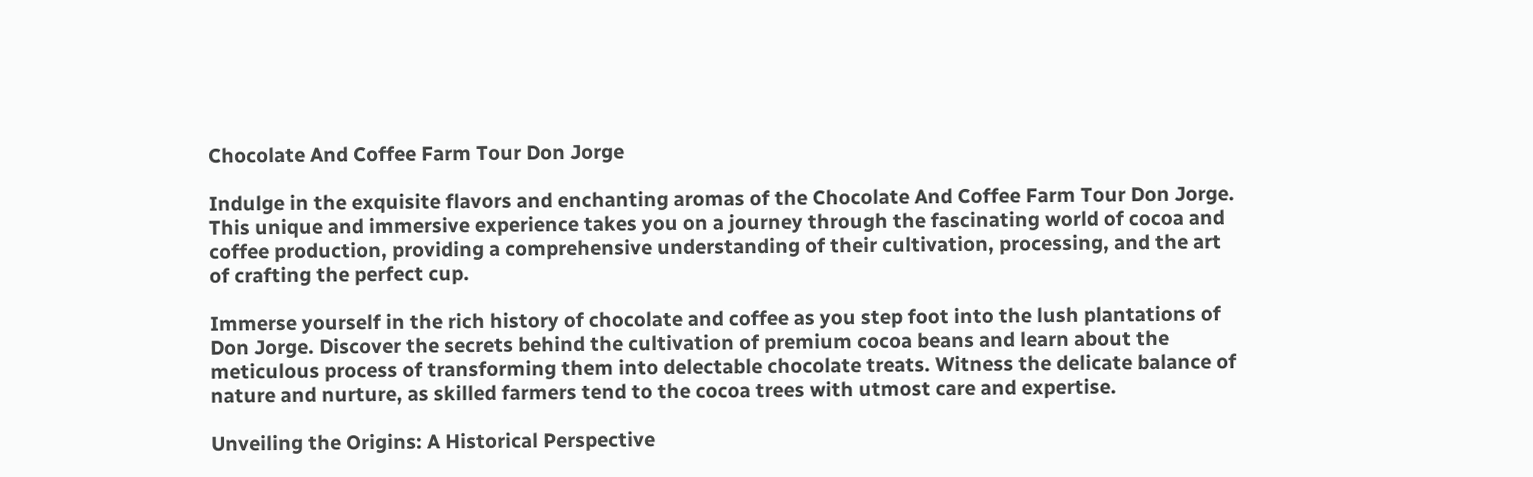Chocolate And Coffee Farm Tour Don Jorge

Indulge in the exquisite flavors and enchanting aromas of the Chocolate And Coffee Farm Tour Don Jorge. This unique and immersive experience takes you on a journey through the fascinating world of cocoa and coffee production, providing a comprehensive understanding of their cultivation, processing, and the art of crafting the perfect cup.

Immerse yourself in the rich history of chocolate and coffee as you step foot into the lush plantations of Don Jorge. Discover the secrets behind the cultivation of premium cocoa beans and learn about the meticulous process of transforming them into delectable chocolate treats. Witness the delicate balance of nature and nurture, as skilled farmers tend to the cocoa trees with utmost care and expertise.

Unveiling the Origins: A Historical Perspective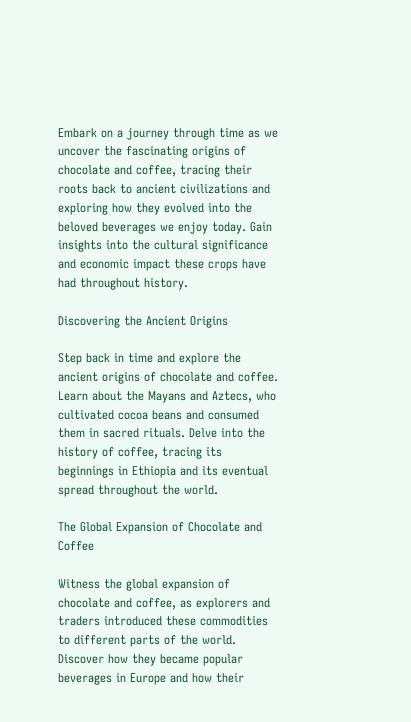Embark on a journey through time as we uncover the fascinating origins of chocolate and coffee, tracing their roots back to ancient civilizations and exploring how they evolved into the beloved beverages we enjoy today. Gain insights into the cultural significance and economic impact these crops have had throughout history.

Discovering the Ancient Origins

Step back in time and explore the ancient origins of chocolate and coffee. Learn about the Mayans and Aztecs, who cultivated cocoa beans and consumed them in sacred rituals. Delve into the history of coffee, tracing its beginnings in Ethiopia and its eventual spread throughout the world.

The Global Expansion of Chocolate and Coffee

Witness the global expansion of chocolate and coffee, as explorers and traders introduced these commodities to different parts of the world. Discover how they became popular beverages in Europe and how their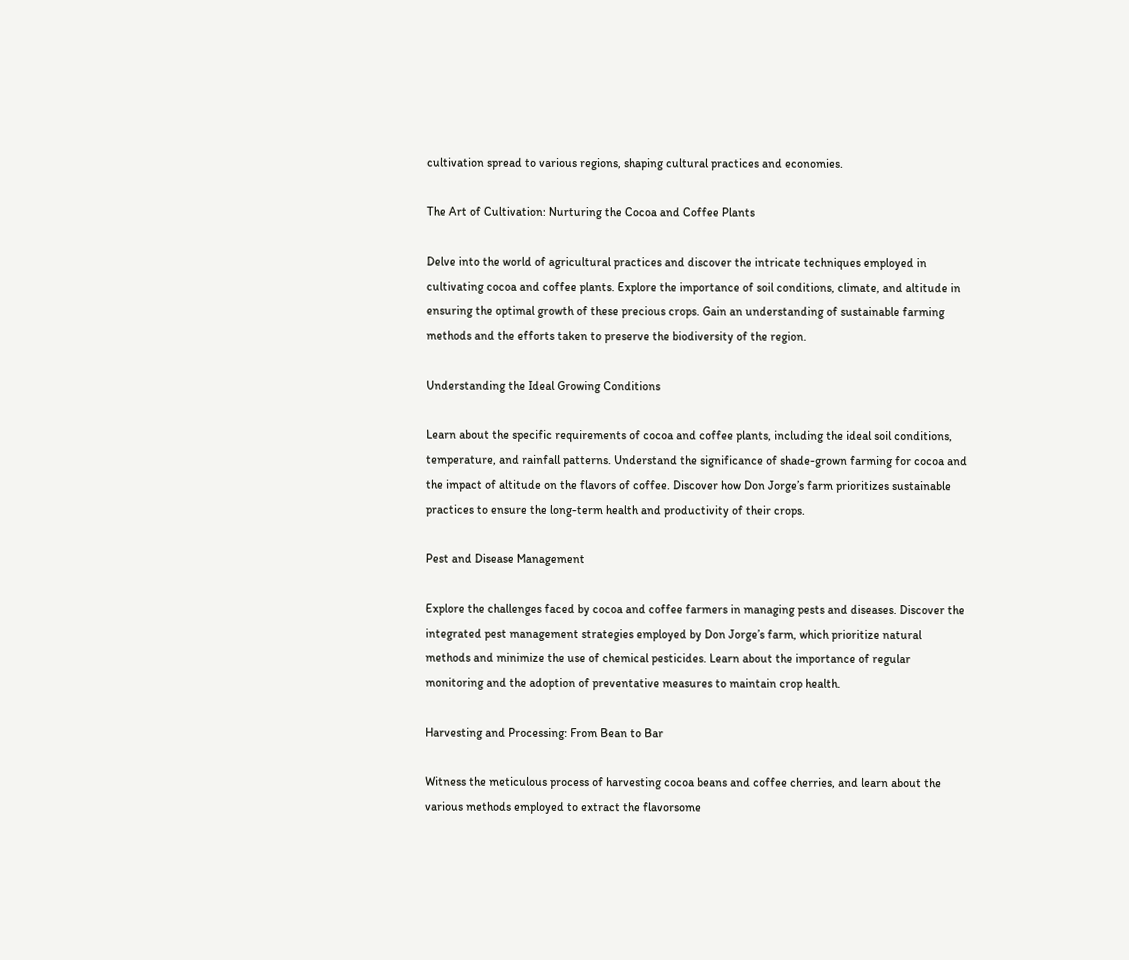cultivation spread to various regions, shaping cultural practices and economies.

The Art of Cultivation: Nurturing the Cocoa and Coffee Plants

Delve into the world of agricultural practices and discover the intricate techniques employed in cultivating cocoa and coffee plants. Explore the importance of soil conditions, climate, and altitude in ensuring the optimal growth of these precious crops. Gain an understanding of sustainable farming methods and the efforts taken to preserve the biodiversity of the region.

Understanding the Ideal Growing Conditions

Learn about the specific requirements of cocoa and coffee plants, including the ideal soil conditions, temperature, and rainfall patterns. Understand the significance of shade-grown farming for cocoa and the impact of altitude on the flavors of coffee. Discover how Don Jorge’s farm prioritizes sustainable practices to ensure the long-term health and productivity of their crops.

Pest and Disease Management

Explore the challenges faced by cocoa and coffee farmers in managing pests and diseases. Discover the integrated pest management strategies employed by Don Jorge’s farm, which prioritize natural methods and minimize the use of chemical pesticides. Learn about the importance of regular monitoring and the adoption of preventative measures to maintain crop health.

Harvesting and Processing: From Bean to Bar

Witness the meticulous process of harvesting cocoa beans and coffee cherries, and learn about the various methods employed to extract the flavorsome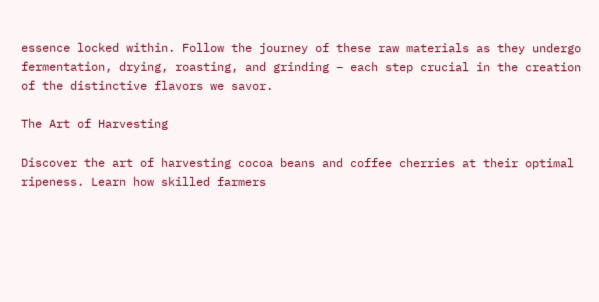essence locked within. Follow the journey of these raw materials as they undergo fermentation, drying, roasting, and grinding – each step crucial in the creation of the distinctive flavors we savor.

The Art of Harvesting

Discover the art of harvesting cocoa beans and coffee cherries at their optimal ripeness. Learn how skilled farmers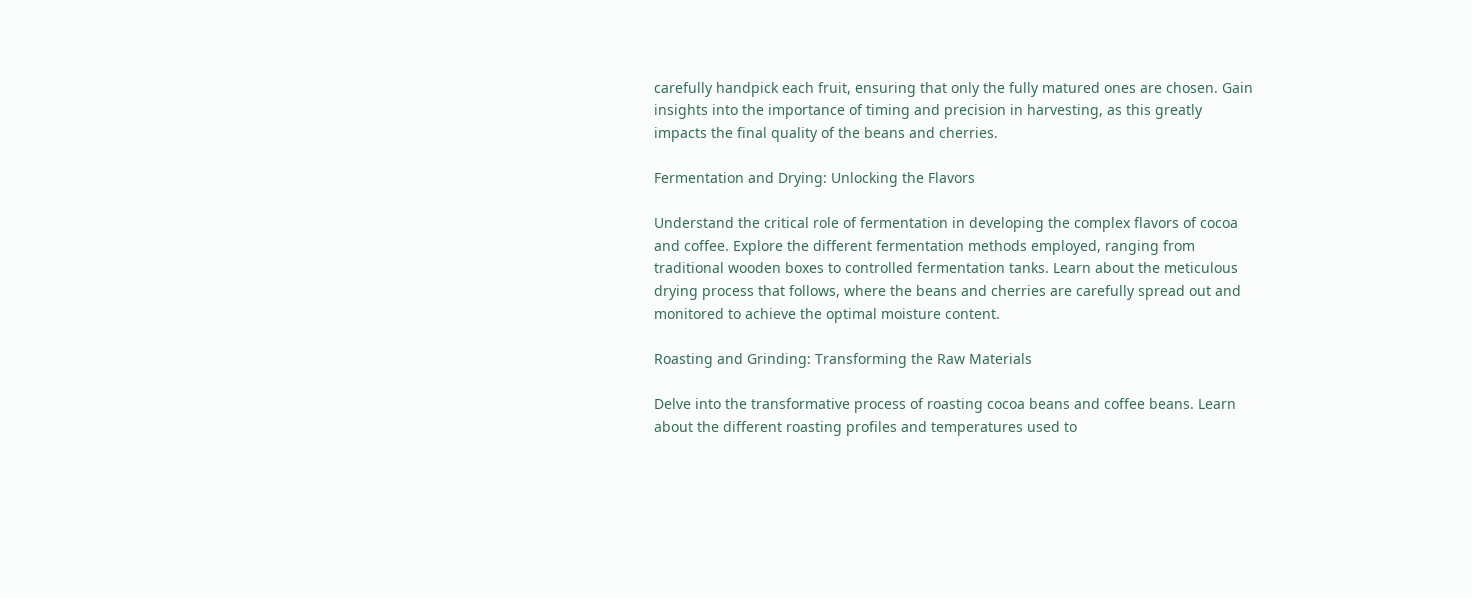carefully handpick each fruit, ensuring that only the fully matured ones are chosen. Gain insights into the importance of timing and precision in harvesting, as this greatly impacts the final quality of the beans and cherries.

Fermentation and Drying: Unlocking the Flavors

Understand the critical role of fermentation in developing the complex flavors of cocoa and coffee. Explore the different fermentation methods employed, ranging from traditional wooden boxes to controlled fermentation tanks. Learn about the meticulous drying process that follows, where the beans and cherries are carefully spread out and monitored to achieve the optimal moisture content.

Roasting and Grinding: Transforming the Raw Materials

Delve into the transformative process of roasting cocoa beans and coffee beans. Learn about the different roasting profiles and temperatures used to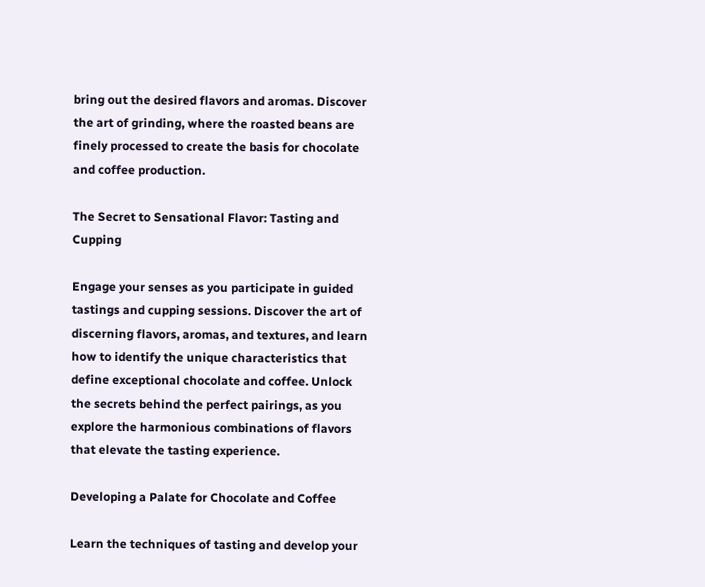bring out the desired flavors and aromas. Discover the art of grinding, where the roasted beans are finely processed to create the basis for chocolate and coffee production.

The Secret to Sensational Flavor: Tasting and Cupping

Engage your senses as you participate in guided tastings and cupping sessions. Discover the art of discerning flavors, aromas, and textures, and learn how to identify the unique characteristics that define exceptional chocolate and coffee. Unlock the secrets behind the perfect pairings, as you explore the harmonious combinations of flavors that elevate the tasting experience.

Developing a Palate for Chocolate and Coffee

Learn the techniques of tasting and develop your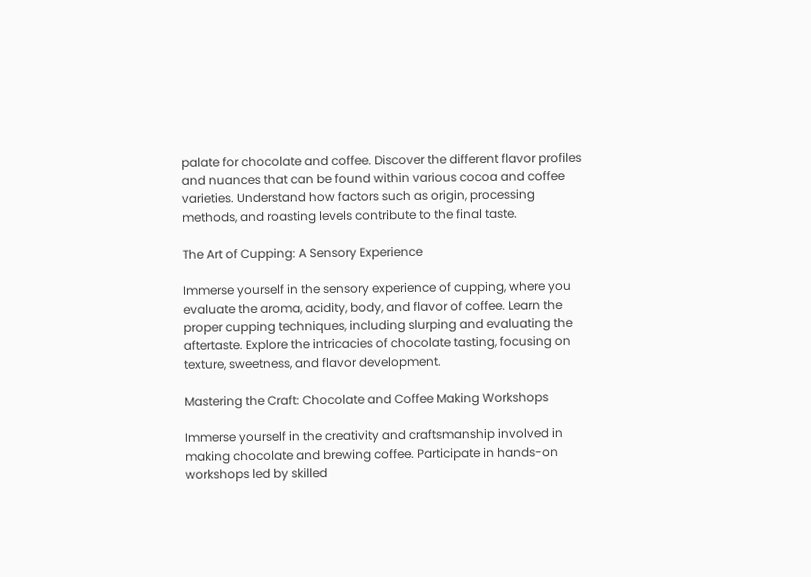palate for chocolate and coffee. Discover the different flavor profiles and nuances that can be found within various cocoa and coffee varieties. Understand how factors such as origin, processing methods, and roasting levels contribute to the final taste.

The Art of Cupping: A Sensory Experience

Immerse yourself in the sensory experience of cupping, where you evaluate the aroma, acidity, body, and flavor of coffee. Learn the proper cupping techniques, including slurping and evaluating the aftertaste. Explore the intricacies of chocolate tasting, focusing on texture, sweetness, and flavor development.

Mastering the Craft: Chocolate and Coffee Making Workshops

Immerse yourself in the creativity and craftsmanship involved in making chocolate and brewing coffee. Participate in hands-on workshops led by skilled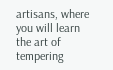artisans, where you will learn the art of tempering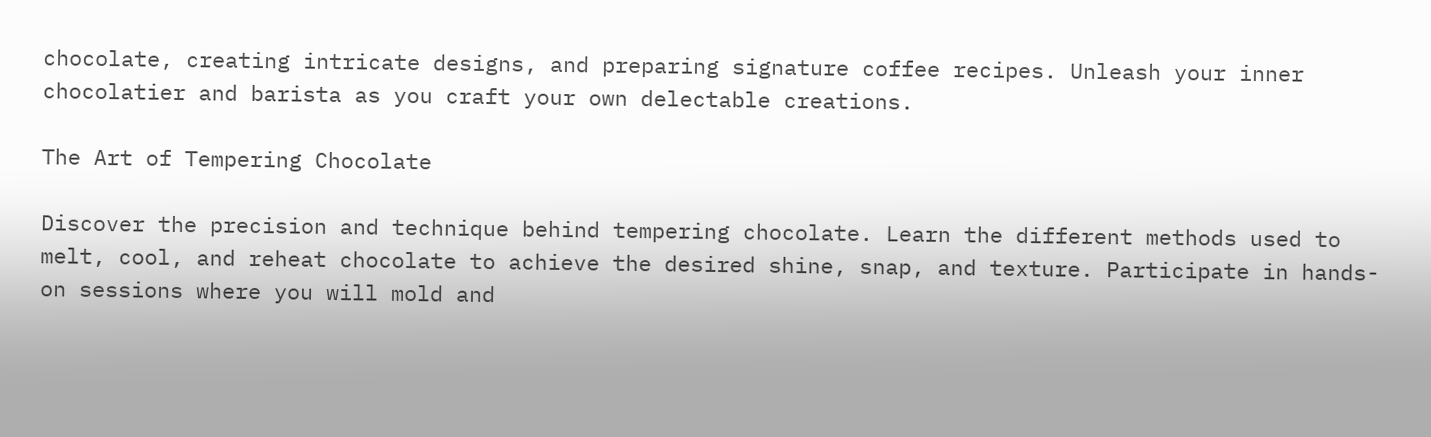chocolate, creating intricate designs, and preparing signature coffee recipes. Unleash your inner chocolatier and barista as you craft your own delectable creations.

The Art of Tempering Chocolate

Discover the precision and technique behind tempering chocolate. Learn the different methods used to melt, cool, and reheat chocolate to achieve the desired shine, snap, and texture. Participate in hands-on sessions where you will mold and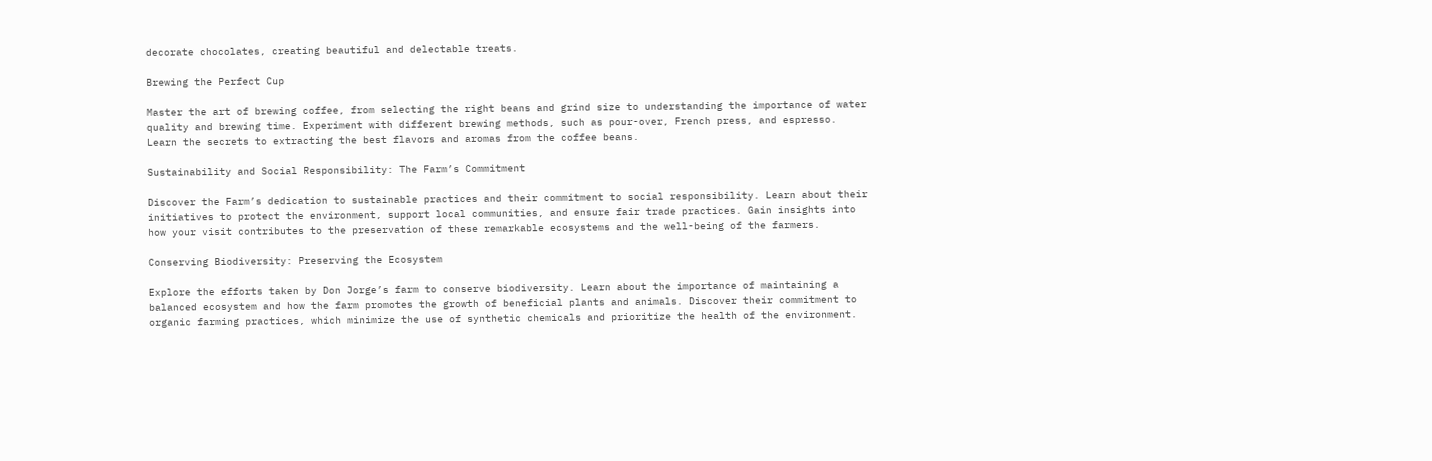decorate chocolates, creating beautiful and delectable treats.

Brewing the Perfect Cup

Master the art of brewing coffee, from selecting the right beans and grind size to understanding the importance of water quality and brewing time. Experiment with different brewing methods, such as pour-over, French press, and espresso. Learn the secrets to extracting the best flavors and aromas from the coffee beans.

Sustainability and Social Responsibility: The Farm’s Commitment

Discover the Farm’s dedication to sustainable practices and their commitment to social responsibility. Learn about their initiatives to protect the environment, support local communities, and ensure fair trade practices. Gain insights into how your visit contributes to the preservation of these remarkable ecosystems and the well-being of the farmers.

Conserving Biodiversity: Preserving the Ecosystem

Explore the efforts taken by Don Jorge’s farm to conserve biodiversity. Learn about the importance of maintaining a balanced ecosystem and how the farm promotes the growth of beneficial plants and animals. Discover their commitment to organic farming practices, which minimize the use of synthetic chemicals and prioritize the health of the environment.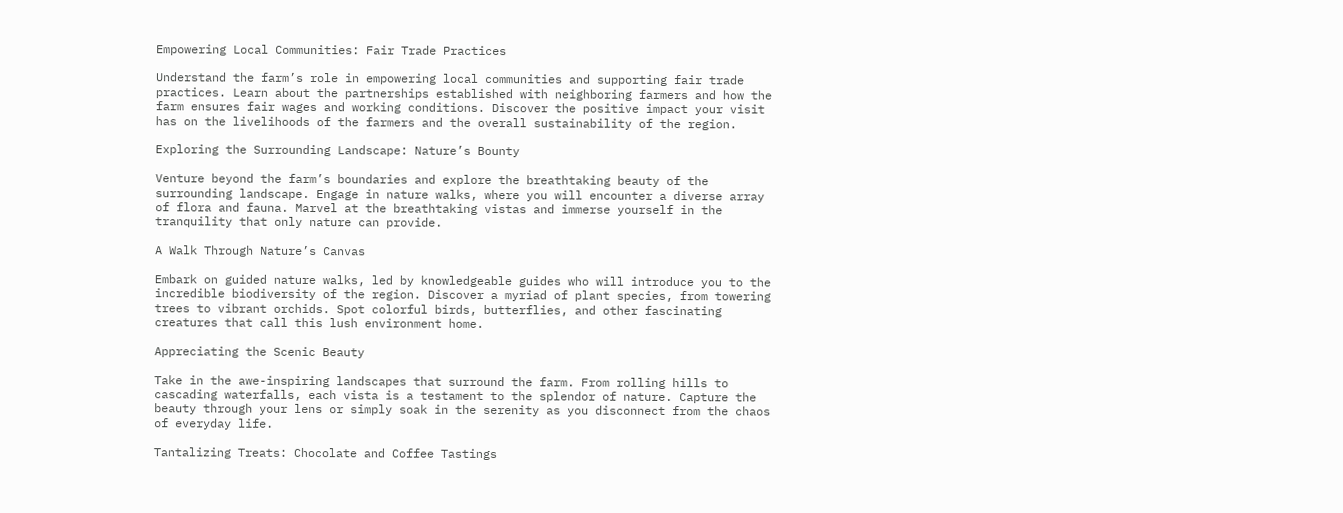Empowering Local Communities: Fair Trade Practices

Understand the farm’s role in empowering local communities and supporting fair trade practices. Learn about the partnerships established with neighboring farmers and how the farm ensures fair wages and working conditions. Discover the positive impact your visit has on the livelihoods of the farmers and the overall sustainability of the region.

Exploring the Surrounding Landscape: Nature’s Bounty

Venture beyond the farm’s boundaries and explore the breathtaking beauty of the surrounding landscape. Engage in nature walks, where you will encounter a diverse array of flora and fauna. Marvel at the breathtaking vistas and immerse yourself in the tranquility that only nature can provide.

A Walk Through Nature’s Canvas

Embark on guided nature walks, led by knowledgeable guides who will introduce you to the incredible biodiversity of the region. Discover a myriad of plant species, from towering trees to vibrant orchids. Spot colorful birds, butterflies, and other fascinating creatures that call this lush environment home.

Appreciating the Scenic Beauty

Take in the awe-inspiring landscapes that surround the farm. From rolling hills to cascading waterfalls, each vista is a testament to the splendor of nature. Capture the beauty through your lens or simply soak in the serenity as you disconnect from the chaos of everyday life.

Tantalizing Treats: Chocolate and Coffee Tastings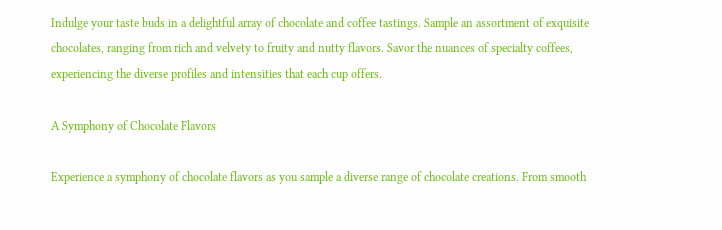Indulge your taste buds in a delightful array of chocolate and coffee tastings. Sample an assortment of exquisite chocolates, ranging from rich and velvety to fruity and nutty flavors. Savor the nuances of specialty coffees, experiencing the diverse profiles and intensities that each cup offers.

A Symphony of Chocolate Flavors

Experience a symphony of chocolate flavors as you sample a diverse range of chocolate creations. From smooth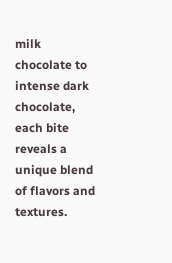milk chocolate to intense dark chocolate, each bite reveals a unique blend of flavors and textures.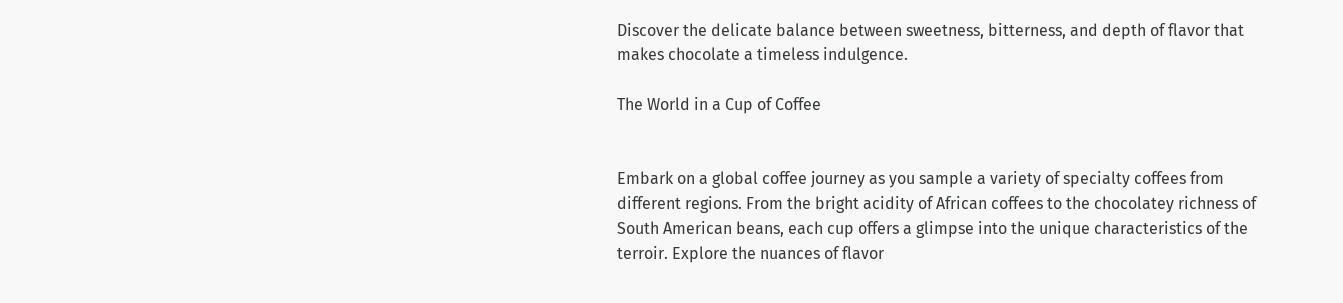Discover the delicate balance between sweetness, bitterness, and depth of flavor that makes chocolate a timeless indulgence.

The World in a Cup of Coffee


Embark on a global coffee journey as you sample a variety of specialty coffees from different regions. From the bright acidity of African coffees to the chocolatey richness of South American beans, each cup offers a glimpse into the unique characteristics of the terroir. Explore the nuances of flavor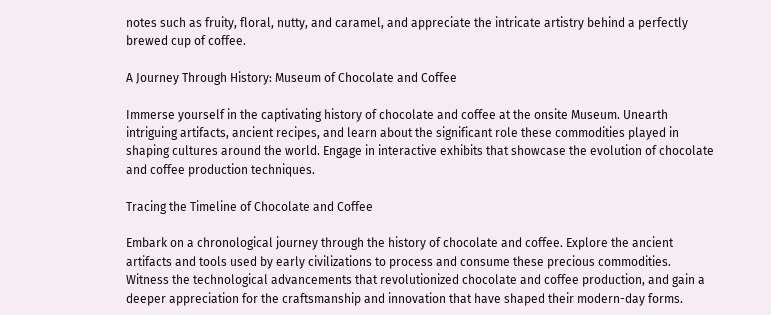notes such as fruity, floral, nutty, and caramel, and appreciate the intricate artistry behind a perfectly brewed cup of coffee.

A Journey Through History: Museum of Chocolate and Coffee

Immerse yourself in the captivating history of chocolate and coffee at the onsite Museum. Unearth intriguing artifacts, ancient recipes, and learn about the significant role these commodities played in shaping cultures around the world. Engage in interactive exhibits that showcase the evolution of chocolate and coffee production techniques.

Tracing the Timeline of Chocolate and Coffee

Embark on a chronological journey through the history of chocolate and coffee. Explore the ancient artifacts and tools used by early civilizations to process and consume these precious commodities. Witness the technological advancements that revolutionized chocolate and coffee production, and gain a deeper appreciation for the craftsmanship and innovation that have shaped their modern-day forms.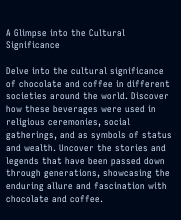A Glimpse into the Cultural Significance

Delve into the cultural significance of chocolate and coffee in different societies around the world. Discover how these beverages were used in religious ceremonies, social gatherings, and as symbols of status and wealth. Uncover the stories and legends that have been passed down through generations, showcasing the enduring allure and fascination with chocolate and coffee.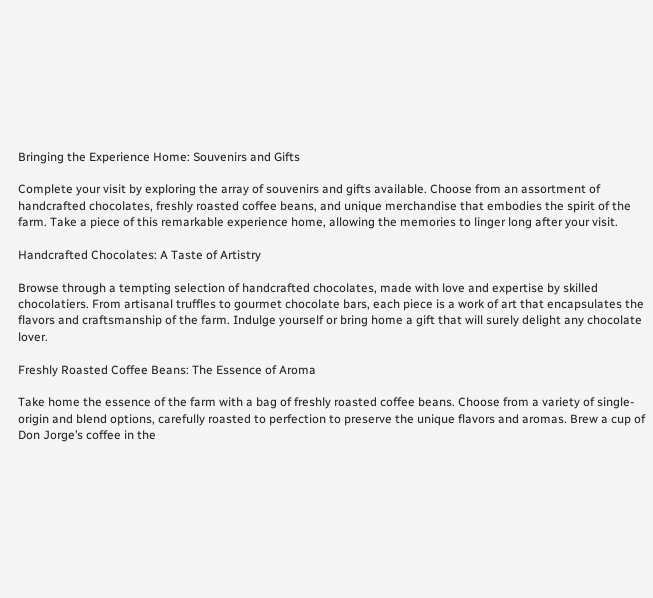Bringing the Experience Home: Souvenirs and Gifts

Complete your visit by exploring the array of souvenirs and gifts available. Choose from an assortment of handcrafted chocolates, freshly roasted coffee beans, and unique merchandise that embodies the spirit of the farm. Take a piece of this remarkable experience home, allowing the memories to linger long after your visit.

Handcrafted Chocolates: A Taste of Artistry

Browse through a tempting selection of handcrafted chocolates, made with love and expertise by skilled chocolatiers. From artisanal truffles to gourmet chocolate bars, each piece is a work of art that encapsulates the flavors and craftsmanship of the farm. Indulge yourself or bring home a gift that will surely delight any chocolate lover.

Freshly Roasted Coffee Beans: The Essence of Aroma

Take home the essence of the farm with a bag of freshly roasted coffee beans. Choose from a variety of single-origin and blend options, carefully roasted to perfection to preserve the unique flavors and aromas. Brew a cup of Don Jorge’s coffee in the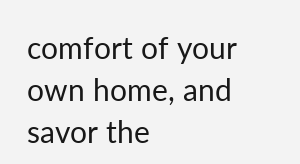comfort of your own home, and savor the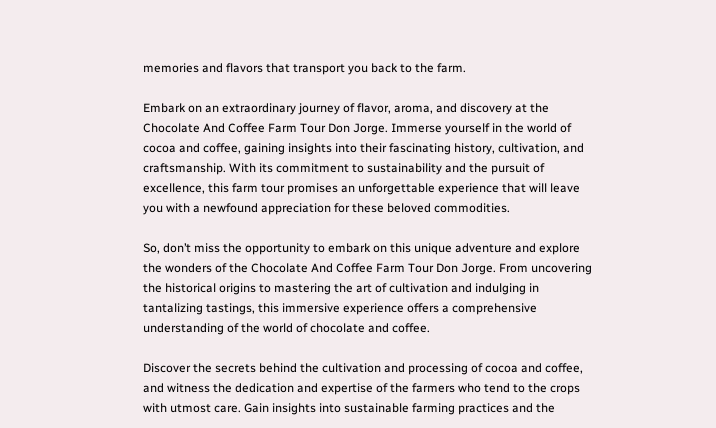memories and flavors that transport you back to the farm.

Embark on an extraordinary journey of flavor, aroma, and discovery at the Chocolate And Coffee Farm Tour Don Jorge. Immerse yourself in the world of cocoa and coffee, gaining insights into their fascinating history, cultivation, and craftsmanship. With its commitment to sustainability and the pursuit of excellence, this farm tour promises an unforgettable experience that will leave you with a newfound appreciation for these beloved commodities.

So, don’t miss the opportunity to embark on this unique adventure and explore the wonders of the Chocolate And Coffee Farm Tour Don Jorge. From uncovering the historical origins to mastering the art of cultivation and indulging in tantalizing tastings, this immersive experience offers a comprehensive understanding of the world of chocolate and coffee.

Discover the secrets behind the cultivation and processing of cocoa and coffee, and witness the dedication and expertise of the farmers who tend to the crops with utmost care. Gain insights into sustainable farming practices and the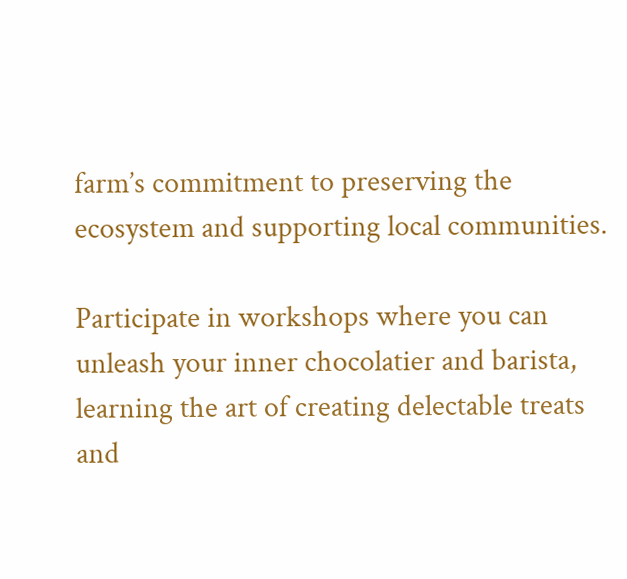farm’s commitment to preserving the ecosystem and supporting local communities.

Participate in workshops where you can unleash your inner chocolatier and barista, learning the art of creating delectable treats and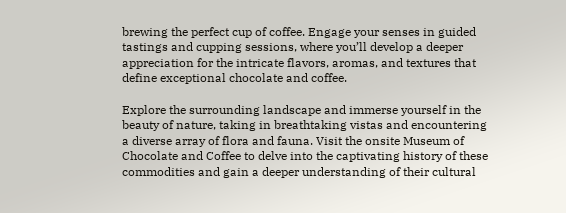brewing the perfect cup of coffee. Engage your senses in guided tastings and cupping sessions, where you’ll develop a deeper appreciation for the intricate flavors, aromas, and textures that define exceptional chocolate and coffee.

Explore the surrounding landscape and immerse yourself in the beauty of nature, taking in breathtaking vistas and encountering a diverse array of flora and fauna. Visit the onsite Museum of Chocolate and Coffee to delve into the captivating history of these commodities and gain a deeper understanding of their cultural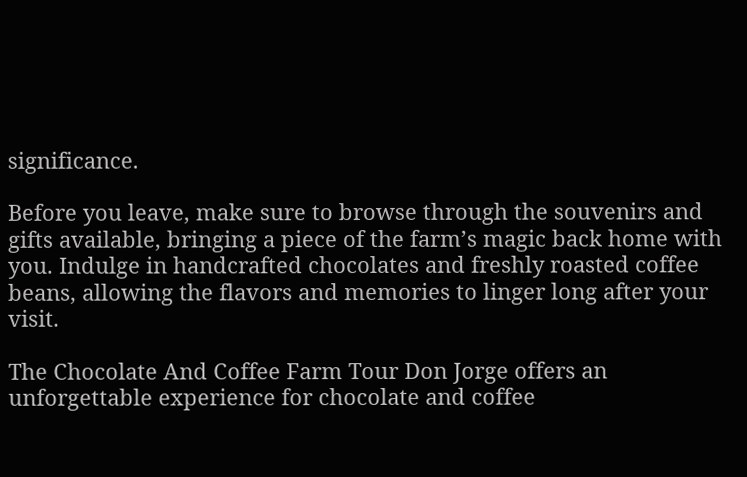significance.

Before you leave, make sure to browse through the souvenirs and gifts available, bringing a piece of the farm’s magic back home with you. Indulge in handcrafted chocolates and freshly roasted coffee beans, allowing the flavors and memories to linger long after your visit.

The Chocolate And Coffee Farm Tour Don Jorge offers an unforgettable experience for chocolate and coffee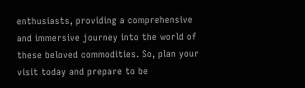enthusiasts, providing a comprehensive and immersive journey into the world of these beloved commodities. So, plan your visit today and prepare to be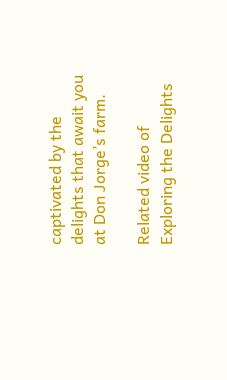captivated by the delights that await you at Don Jorge’s farm.

Related video of Exploring the Delights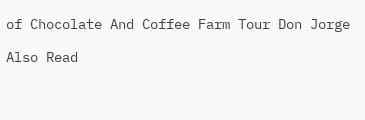of Chocolate And Coffee Farm Tour Don Jorge

Also Read